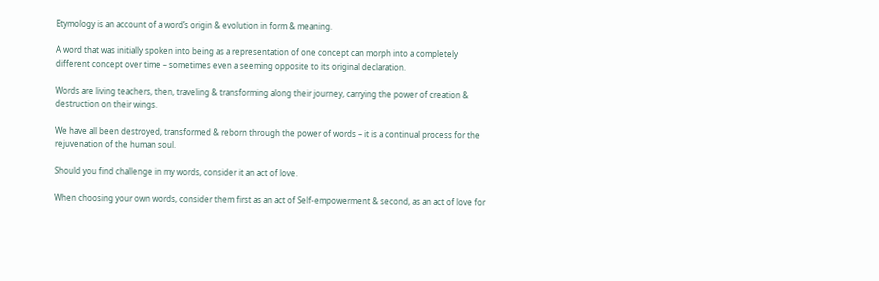Etymology is an account of a word’s origin & evolution in form & meaning.

A word that was initially spoken into being as a representation of one concept can morph into a completely different concept over time – sometimes even a seeming opposite to its original declaration.

Words are living teachers, then, traveling & transforming along their journey, carrying the power of creation & destruction on their wings.

We have all been destroyed, transformed & reborn through the power of words – it is a continual process for the rejuvenation of the human soul.

Should you find challenge in my words, consider it an act of love.

When choosing your own words, consider them first as an act of Self-empowerment & second, as an act of love for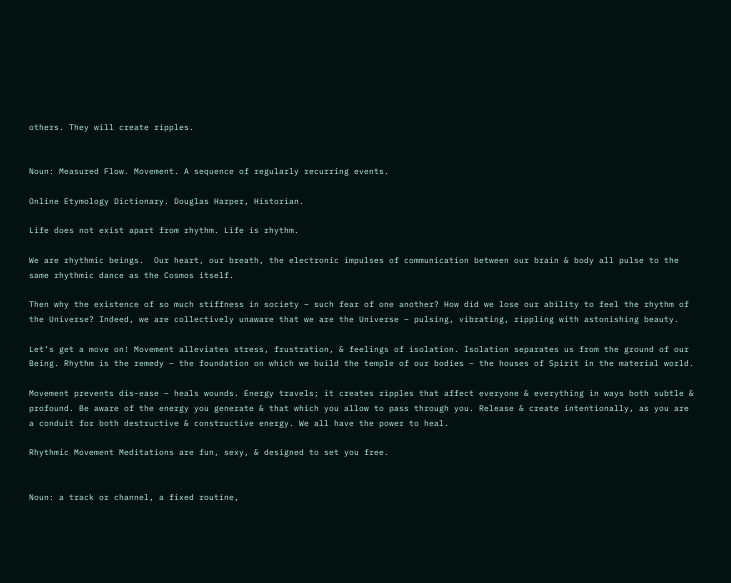others. They will create ripples.


Noun: Measured Flow. Movement. A sequence of regularly recurring events.

Online Etymology Dictionary. Douglas Harper, Historian.

Life does not exist apart from rhythm. Life is rhythm.

We are rhythmic beings.  Our heart, our breath, the electronic impulses of communication between our brain & body all pulse to the same rhythmic dance as the Cosmos itself.

Then why the existence of so much stiffness in society – such fear of one another? How did we lose our ability to feel the rhythm of the Universe? Indeed, we are collectively unaware that we are the Universe – pulsing, vibrating, rippling with astonishing beauty.

Let’s get a move on! Movement alleviates stress, frustration, & feelings of isolation. Isolation separates us from the ground of our Being. Rhythm is the remedy – the foundation on which we build the temple of our bodies – the houses of Spirit in the material world.

Movement prevents dis-ease – heals wounds. Energy travels; it creates ripples that affect everyone & everything in ways both subtle & profound. Be aware of the energy you generate & that which you allow to pass through you. Release & create intentionally, as you are a conduit for both destructive & constructive energy. We all have the power to heal.

Rhythmic Movement Meditations are fun, sexy, & designed to set you free.


Noun: a track or channel, a fixed routine,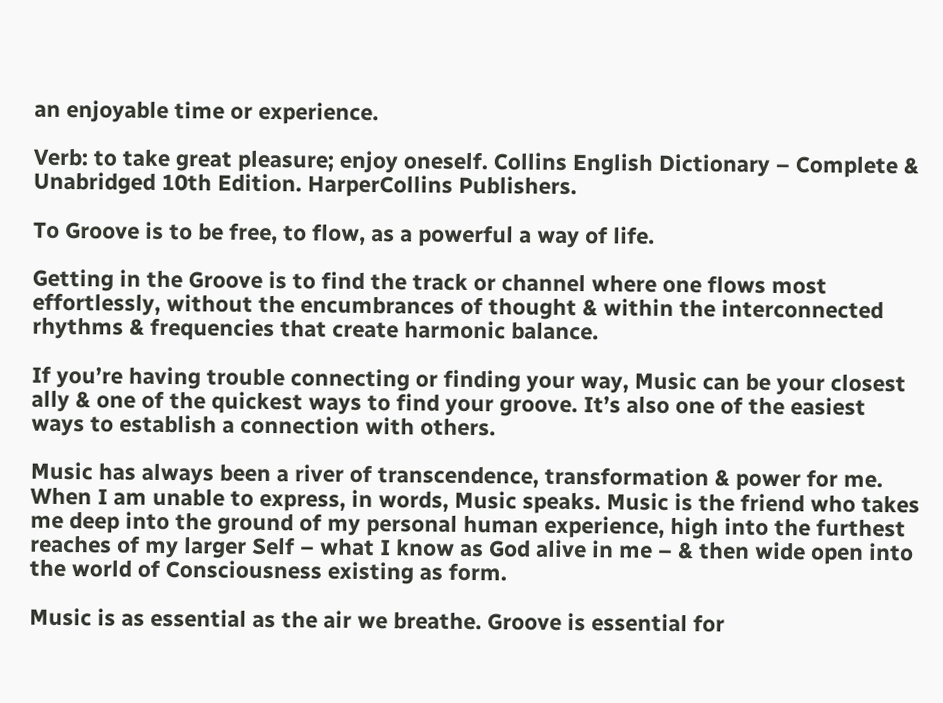an enjoyable time or experience.

Verb: to take great pleasure; enjoy oneself. Collins English Dictionary – Complete & Unabridged 10th Edition. HarperCollins Publishers.

To Groove is to be free, to flow, as a powerful a way of life.

Getting in the Groove is to find the track or channel where one flows most effortlessly, without the encumbrances of thought & within the interconnected rhythms & frequencies that create harmonic balance.

If you’re having trouble connecting or finding your way, Music can be your closest ally & one of the quickest ways to find your groove. It’s also one of the easiest ways to establish a connection with others.

Music has always been a river of transcendence, transformation & power for me. When I am unable to express, in words, Music speaks. Music is the friend who takes me deep into the ground of my personal human experience, high into the furthest reaches of my larger Self – what I know as God alive in me – & then wide open into the world of Consciousness existing as form.

Music is as essential as the air we breathe. Groove is essential for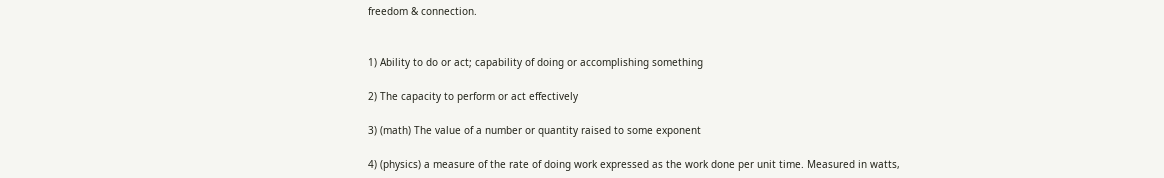freedom & connection.


1) Ability to do or act; capability of doing or accomplishing something

2) The capacity to perform or act effectively

3) (math) The value of a number or quantity raised to some exponent

4) (physics) a measure of the rate of doing work expressed as the work done per unit time. Measured in watts,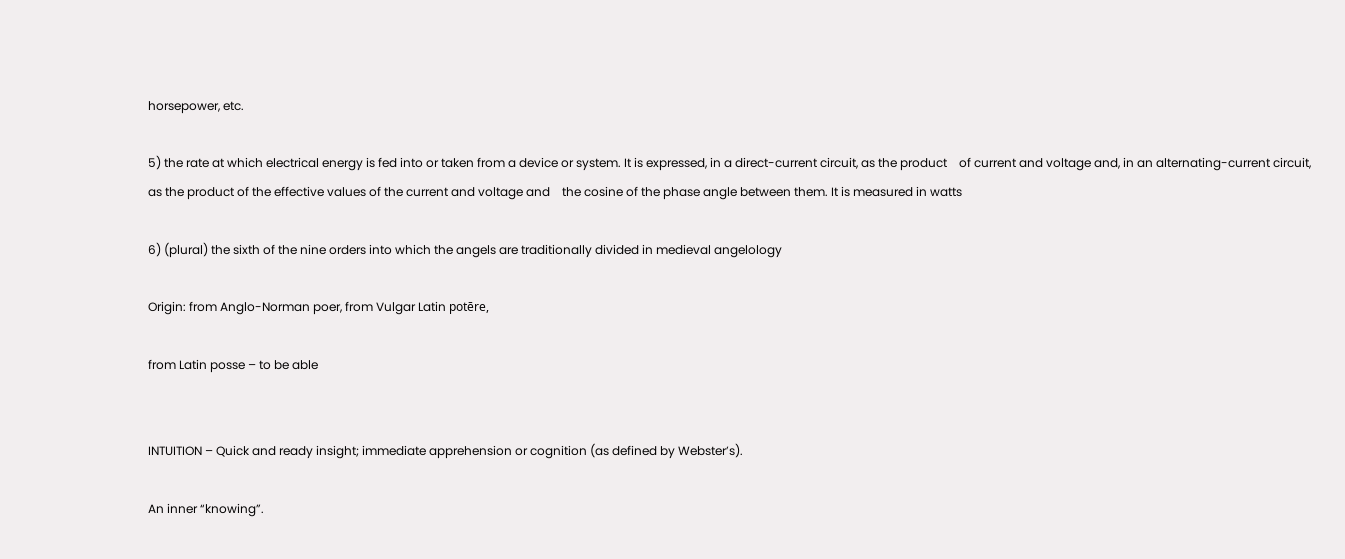horsepower, etc.

5) the rate at which electrical energy is fed into or taken from a device or system. It is expressed, in a direct-current circuit, as the product    of current and voltage and, in an alternating-current circuit, as the product of the effective values of the current and voltage and    the cosine of the phase angle between them. It is measured in watts

6) (plural) the sixth of the nine orders into which the angels are traditionally divided in medieval angelology

Origin: from Anglo-Norman poer, from Vulgar Latin potēre,

from Latin posse – to be able


INTUITION – Quick and ready insight; immediate apprehension or cognition (as defined by Webster’s).

An inner “knowing”.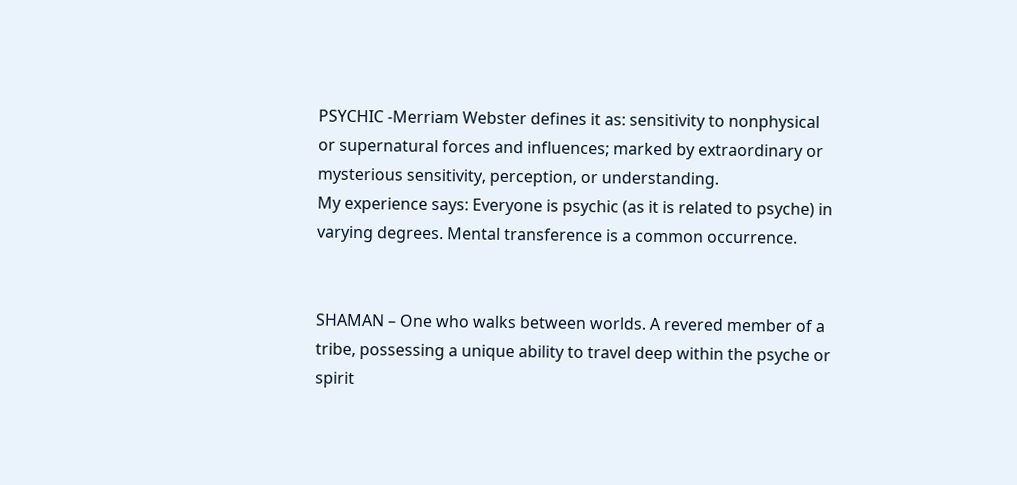PSYCHIC -Merriam Webster defines it as: sensitivity to nonphysical or supernatural forces and influences; marked by extraordinary or mysterious sensitivity, perception, or understanding.
My experience says: Everyone is psychic (as it is related to psyche) in varying degrees. Mental transference is a common occurrence.


SHAMAN – One who walks between worlds. A revered member of a tribe, possessing a unique ability to travel deep within the psyche or spirit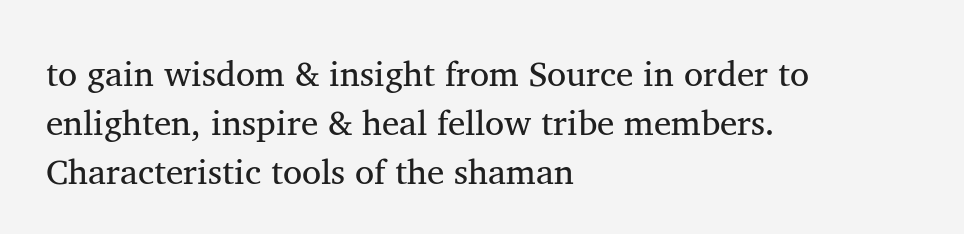to gain wisdom & insight from Source in order to enlighten, inspire & heal fellow tribe members. Characteristic tools of the shaman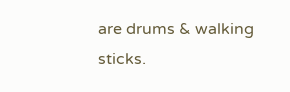are drums & walking sticks.